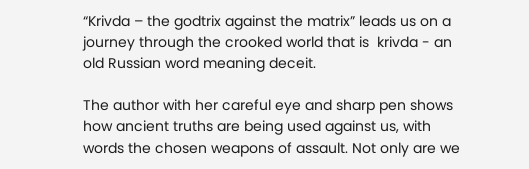“Krivda – the godtrix against the matrix” leads us on a journey through the crooked world that is  krivda - an old Russian word meaning deceit.

The author with her careful eye and sharp pen shows how ancient truths are being used against us, with words the chosen weapons of assault. Not only are we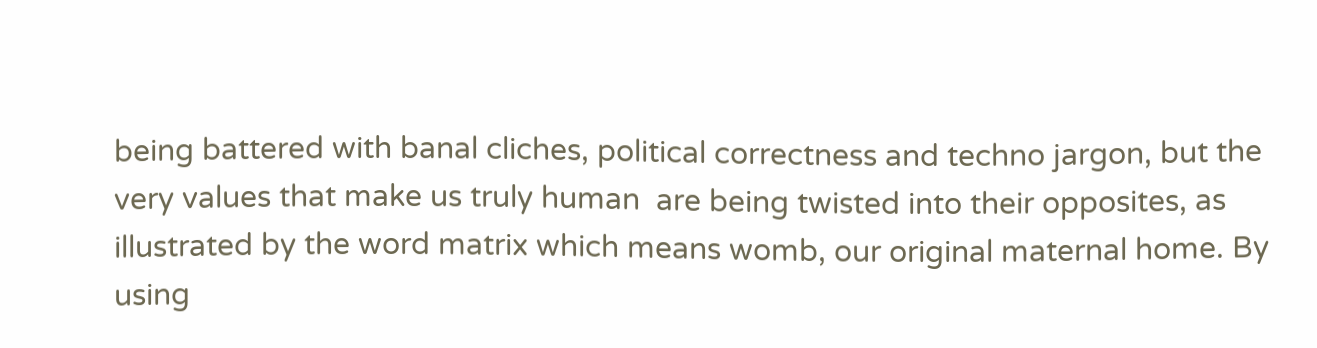being battered with banal cliches, political correctness and techno jargon, but the very values that make us truly human  are being twisted into their opposites, as illustrated by the word matrix which means womb, our original maternal home. By using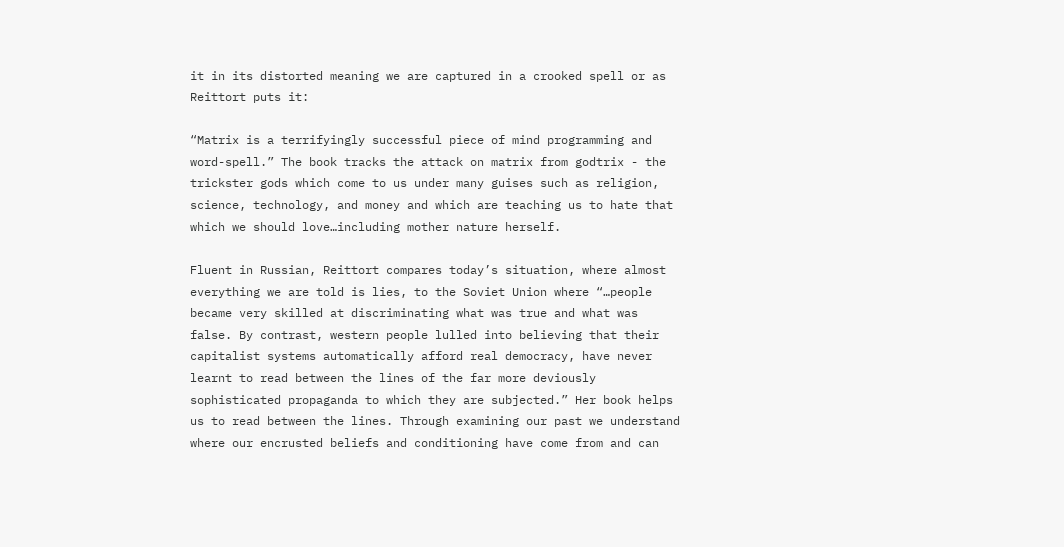it in its distorted meaning we are captured in a crooked spell or as Reittort puts it:

“Matrix is a terrifyingly successful piece of mind programming and word-spell.” The book tracks the attack on matrix from godtrix - the trickster gods which come to us under many guises such as religion, science, technology, and money and which are teaching us to hate that which we should love…including mother nature herself.

Fluent in Russian, Reittort compares today’s situation, where almost everything we are told is lies, to the Soviet Union where “…people became very skilled at discriminating what was true and what was false. By contrast, western people lulled into believing that their capitalist systems automatically afford real democracy, have never learnt to read between the lines of the far more deviously sophisticated propaganda to which they are subjected.” Her book helps us to read between the lines. Through examining our past we understand where our encrusted beliefs and conditioning have come from and can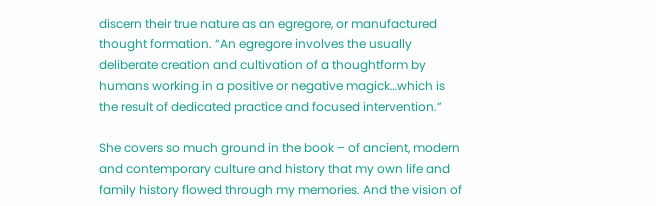discern their true nature as an egregore, or manufactured thought formation. “An egregore involves the usually deliberate creation and cultivation of a thoughtform by humans working in a positive or negative magick…which is the result of dedicated practice and focused intervention.”

She covers so much ground in the book – of ancient, modern and contemporary culture and history that my own life and family history flowed through my memories. And the vision of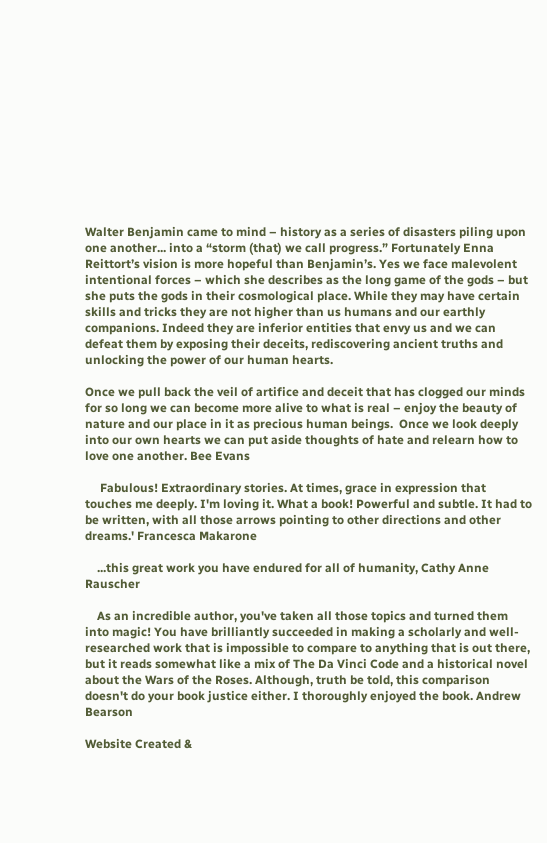Walter Benjamin came to mind – history as a series of disasters piling upon one another... into a “storm (that) we call progress.” Fortunately Enna Reittort’s vision is more hopeful than Benjamin’s. Yes we face malevolent intentional forces – which she describes as the long game of the gods – but she puts the gods in their cosmological place. While they may have certain skills and tricks they are not higher than us humans and our earthly companions. Indeed they are inferior entities that envy us and we can defeat them by exposing their deceits, rediscovering ancient truths and unlocking the power of our human hearts.

Once we pull back the veil of artifice and deceit that has clogged our minds for so long we can become more alive to what is real – enjoy the beauty of nature and our place in it as precious human beings.  Once we look deeply into our own hearts we can put aside thoughts of hate and relearn how to love one another. Bee Evans

     Fabulous! Extraordinary stories. At times, grace in expression that touches me deeply. I'm loving it. What a book! Powerful and subtle. It had to be written, with all those arrows pointing to other directions and other dreams.' Francesca Makarone

    ...this great work you have endured for all of humanity, Cathy Anne Rauscher

    As an incredible author, you've taken all those topics and turned them into magic! You have brilliantly succeeded in making a scholarly and well-researched work that is impossible to compare to anything that is out there, but it reads somewhat like a mix of The Da Vinci Code and a historical novel about the Wars of the Roses. Although, truth be told, this comparison doesn't do your book justice either. I thoroughly enjoyed the book. Andrew Bearson

Website Created &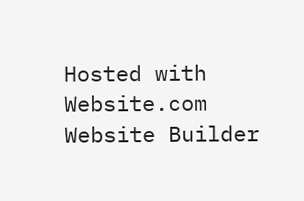Hosted with Website.com Website Builder